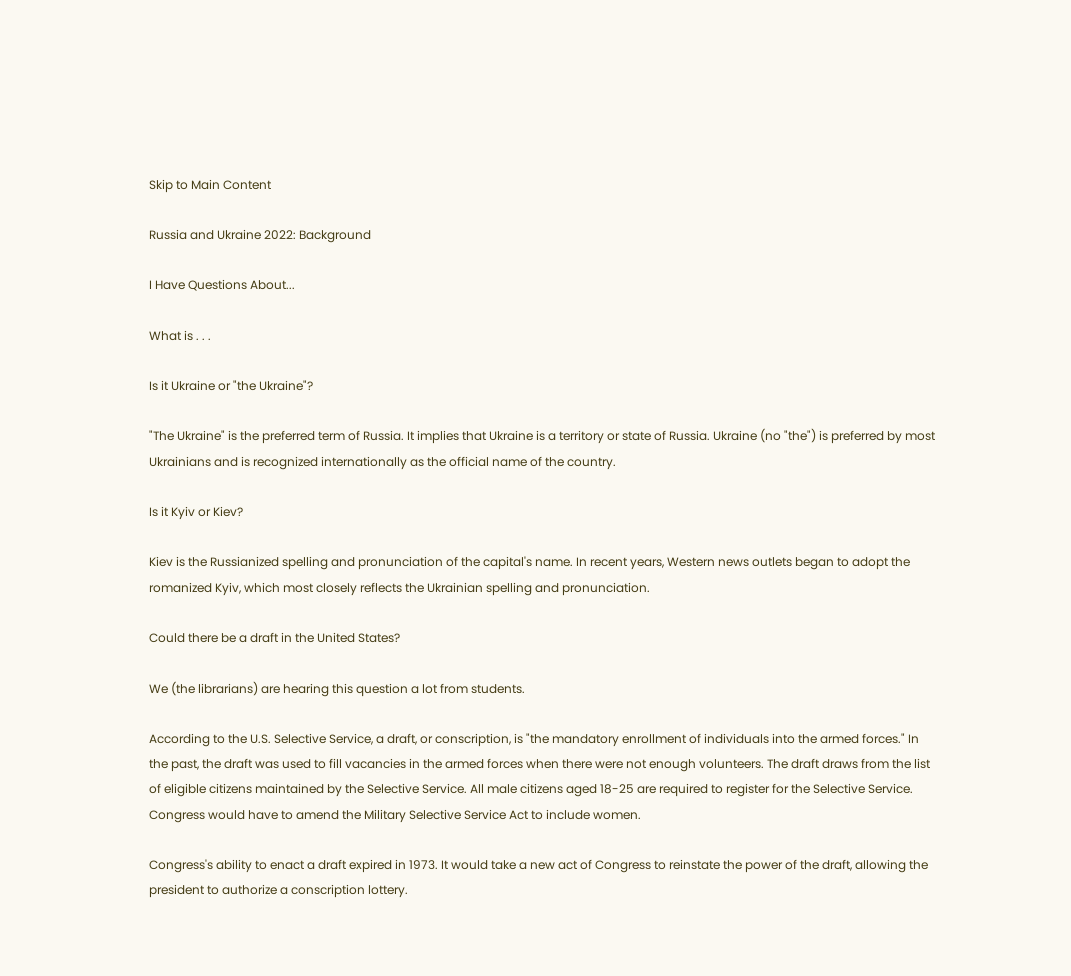Skip to Main Content

Russia and Ukraine 2022: Background

I Have Questions About...

What is . . .

Is it Ukraine or "the Ukraine"?

"The Ukraine" is the preferred term of Russia. It implies that Ukraine is a territory or state of Russia. Ukraine (no "the") is preferred by most Ukrainians and is recognized internationally as the official name of the country.

Is it Kyiv or Kiev?

Kiev is the Russianized spelling and pronunciation of the capital's name. In recent years, Western news outlets began to adopt the romanized Kyiv, which most closely reflects the Ukrainian spelling and pronunciation.

Could there be a draft in the United States?

We (the librarians) are hearing this question a lot from students.

According to the U.S. Selective Service, a draft, or conscription, is "the mandatory enrollment of individuals into the armed forces." In the past, the draft was used to fill vacancies in the armed forces when there were not enough volunteers. The draft draws from the list of eligible citizens maintained by the Selective Service. All male citizens aged 18-25 are required to register for the Selective Service. Congress would have to amend the Military Selective Service Act to include women.

Congress's ability to enact a draft expired in 1973. It would take a new act of Congress to reinstate the power of the draft, allowing the president to authorize a conscription lottery.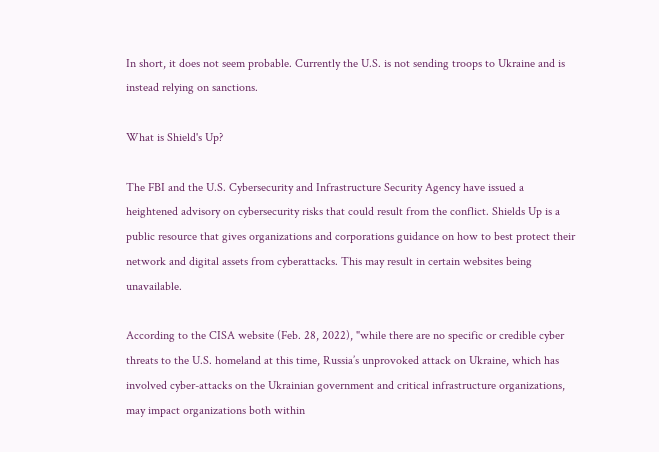In short, it does not seem probable. Currently the U.S. is not sending troops to Ukraine and is instead relying on sanctions.

What is Shield's Up?

The FBI and the U.S. Cybersecurity and Infrastructure Security Agency have issued a heightened advisory on cybersecurity risks that could result from the conflict. Shields Up is a public resource that gives organizations and corporations guidance on how to best protect their network and digital assets from cyberattacks. This may result in certain websites being unavailable.

According to the CISA website (Feb. 28, 2022), "while there are no specific or credible cyber threats to the U.S. homeland at this time, Russia’s unprovoked attack on Ukraine, which has involved cyber-attacks on the Ukrainian government and critical infrastructure organizations, may impact organizations both within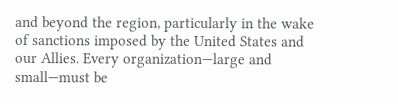and beyond the region, particularly in the wake of sanctions imposed by the United States and our Allies. Every organization—large and small—must be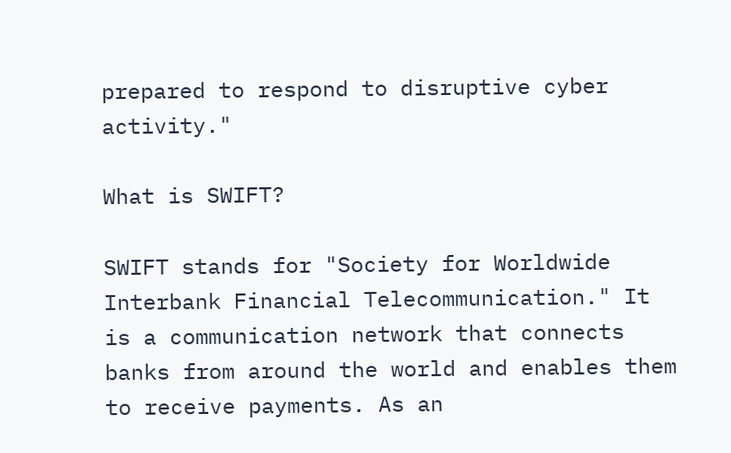prepared to respond to disruptive cyber activity."

What is SWIFT?

SWIFT stands for "Society for Worldwide Interbank Financial Telecommunication." It is a communication network that connects banks from around the world and enables them to receive payments. As an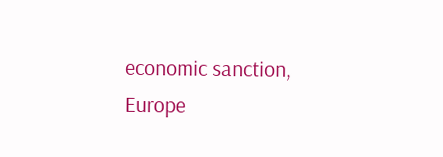economic sanction, Europe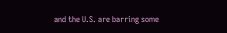and the U.S. are barring some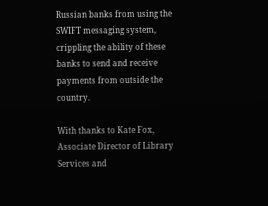Russian banks from using the SWIFT messaging system, crippling the ability of these banks to send and receive payments from outside the country.

With thanks to Kate Fox, Associate Director of Library Services and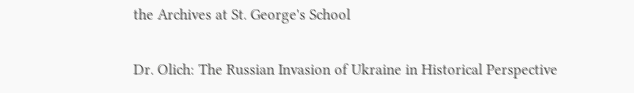the Archives at St. George's School

Dr. Olich: The Russian Invasion of Ukraine in Historical Perspective